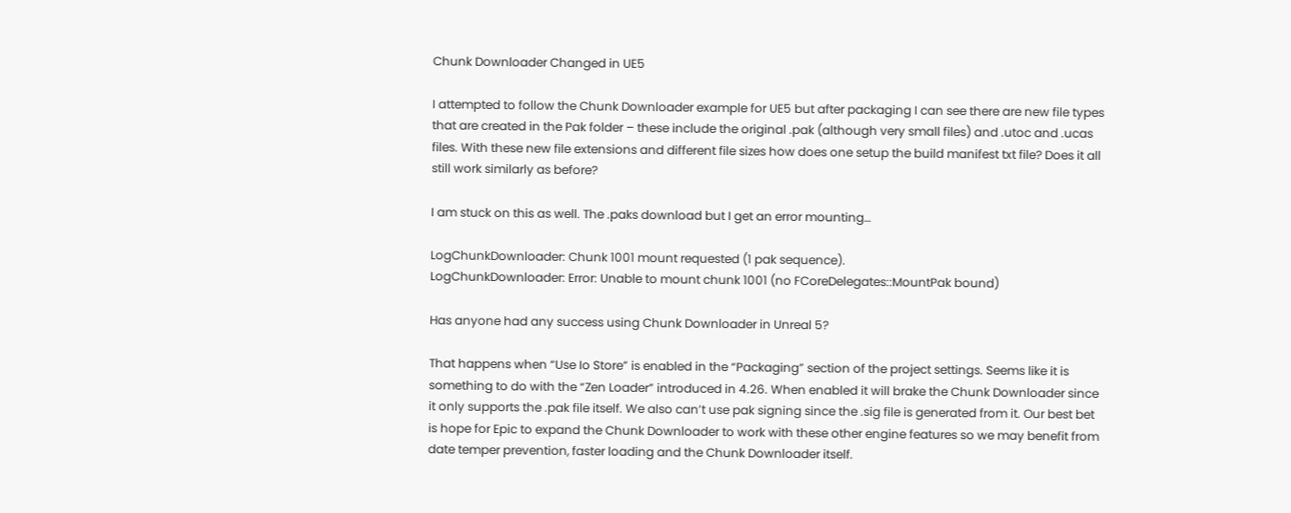Chunk Downloader Changed in UE5

I attempted to follow the Chunk Downloader example for UE5 but after packaging I can see there are new file types that are created in the Pak folder – these include the original .pak (although very small files) and .utoc and .ucas files. With these new file extensions and different file sizes how does one setup the build manifest txt file? Does it all still work similarly as before?

I am stuck on this as well. The .paks download but I get an error mounting…

LogChunkDownloader: Chunk 1001 mount requested (1 pak sequence).
LogChunkDownloader: Error: Unable to mount chunk 1001 (no FCoreDelegates::MountPak bound)

Has anyone had any success using Chunk Downloader in Unreal 5?

That happens when “Use Io Store” is enabled in the “Packaging” section of the project settings. Seems like it is something to do with the “Zen Loader” introduced in 4.26. When enabled it will brake the Chunk Downloader since it only supports the .pak file itself. We also can’t use pak signing since the .sig file is generated from it. Our best bet is hope for Epic to expand the Chunk Downloader to work with these other engine features so we may benefit from date temper prevention, faster loading and the Chunk Downloader itself.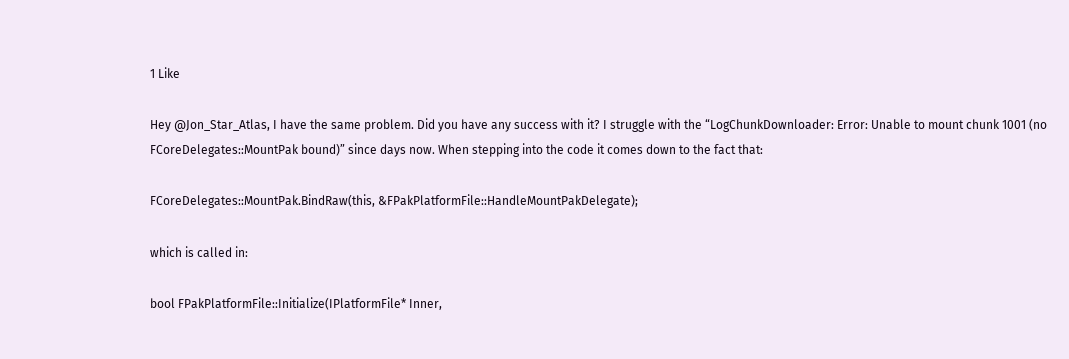1 Like

Hey @Jon_Star_Atlas, I have the same problem. Did you have any success with it? I struggle with the “LogChunkDownloader: Error: Unable to mount chunk 1001 (no FCoreDelegates::MountPak bound)” since days now. When stepping into the code it comes down to the fact that:

FCoreDelegates::MountPak.BindRaw(this, &FPakPlatformFile::HandleMountPakDelegate);

which is called in:

bool FPakPlatformFile::Initialize(IPlatformFile* Inner,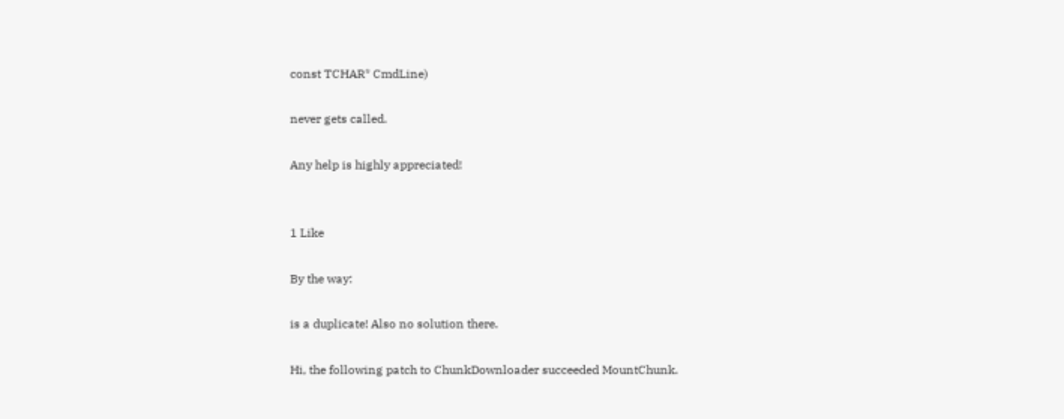const TCHAR* CmdLine)

never gets called.

Any help is highly appreciated!


1 Like

By the way:

is a duplicate! Also no solution there.

Hi, the following patch to ChunkDownloader succeeded MountChunk.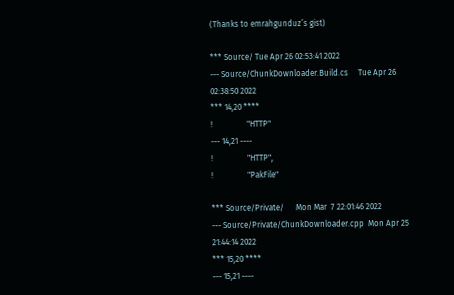(Thanks to emrahgunduz’s gist)

*** Source/ Tue Apr 26 02:53:41 2022
--- Source/ChunkDownloader.Build.cs     Tue Apr 26 02:38:50 2022
*** 14,20 ****
!                 "HTTP"
--- 14,21 ----
!                 "HTTP",
!                 "PakFile"

*** Source/Private/      Mon Mar  7 22:01:46 2022
--- Source/Private/ChunkDownloader.cpp  Mon Apr 25 21:44:14 2022
*** 15,20 ****
--- 15,21 ----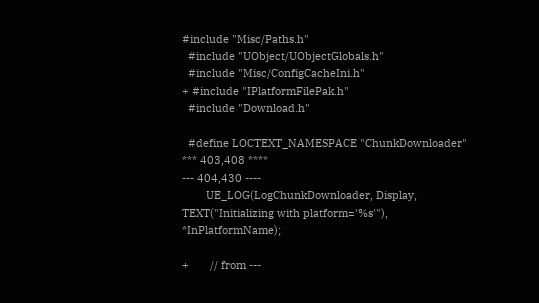#include "Misc/Paths.h"
  #include "UObject/UObjectGlobals.h"
  #include "Misc/ConfigCacheIni.h"
+ #include "IPlatformFilePak.h"
  #include "Download.h"

  #define LOCTEXT_NAMESPACE "ChunkDownloader"
*** 403,408 ****
--- 404,430 ----
        UE_LOG(LogChunkDownloader, Display, TEXT("Initializing with platform='%s'"), *InPlatformName);

+       // from ---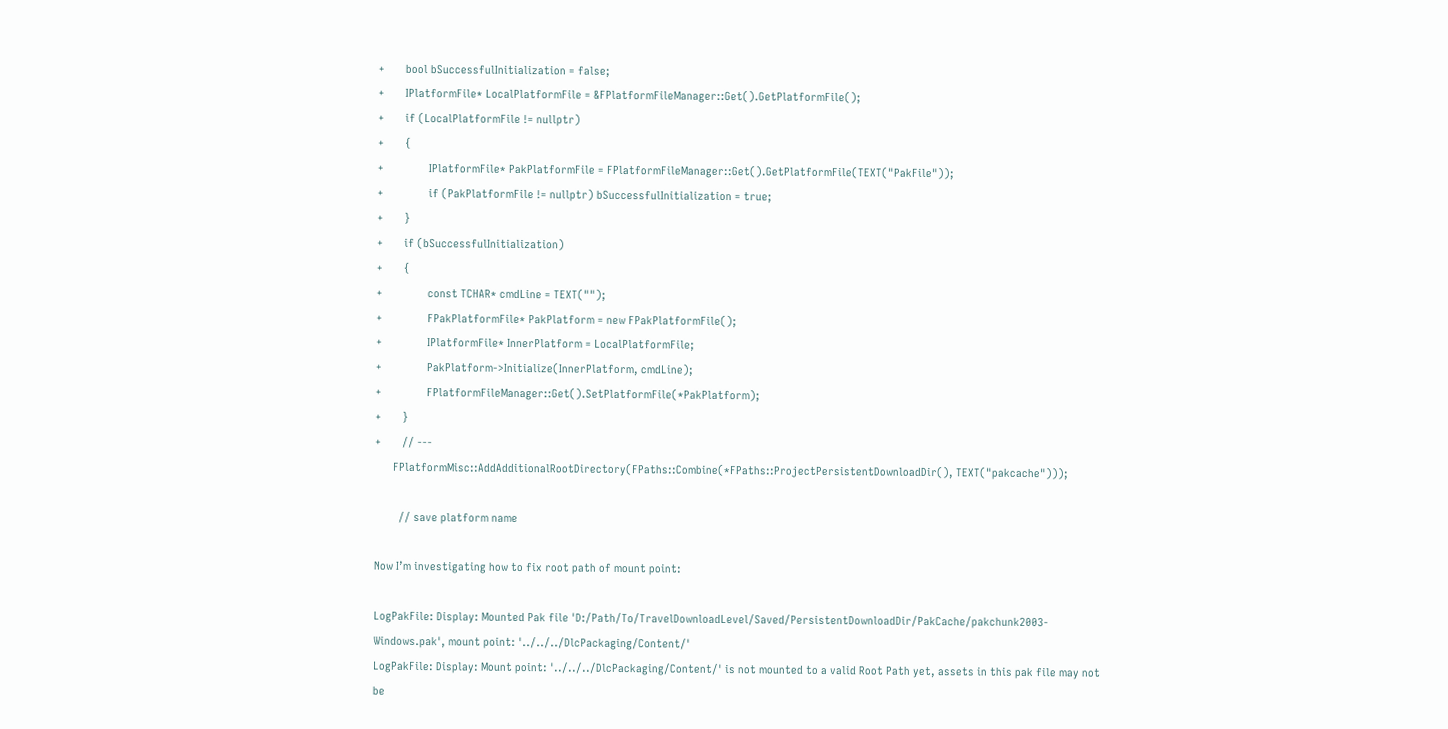+       bool bSuccessfulInitialization = false;
+       IPlatformFile* LocalPlatformFile = &FPlatformFileManager::Get().GetPlatformFile();
+       if (LocalPlatformFile != nullptr)
+       {
+               IPlatformFile* PakPlatformFile = FPlatformFileManager::Get().GetPlatformFile(TEXT("PakFile"));
+               if (PakPlatformFile != nullptr) bSuccessfulInitialization = true;
+       }
+       if (bSuccessfulInitialization)
+       {
+               const TCHAR* cmdLine = TEXT("");
+               FPakPlatformFile* PakPlatform = new FPakPlatformFile();
+               IPlatformFile* InnerPlatform = LocalPlatformFile;
+               PakPlatform->Initialize(InnerPlatform, cmdLine);
+               FPlatformFileManager::Get().SetPlatformFile(*PakPlatform);
+       }
+       // ---
      FPlatformMisc::AddAdditionalRootDirectory(FPaths::Combine(*FPaths::ProjectPersistentDownloadDir(), TEXT("pakcache")));

        // save platform name

Now I’m investigating how to fix root path of mount point:

LogPakFile: Display: Mounted Pak file 'D:/Path/To/TravelDownloadLevel/Saved/PersistentDownloadDir/PakCache/pakchunk2003-Windows.pak', mount point: '../../../DlcPackaging/Content/'
LogPakFile: Display: Mount point: '../../../DlcPackaging/Content/' is not mounted to a valid Root Path yet, assets in this pak file may not be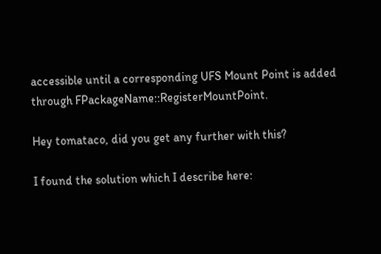accessible until a corresponding UFS Mount Point is added through FPackageName::RegisterMountPoint.

Hey tomataco, did you get any further with this?

I found the solution which I describe here: